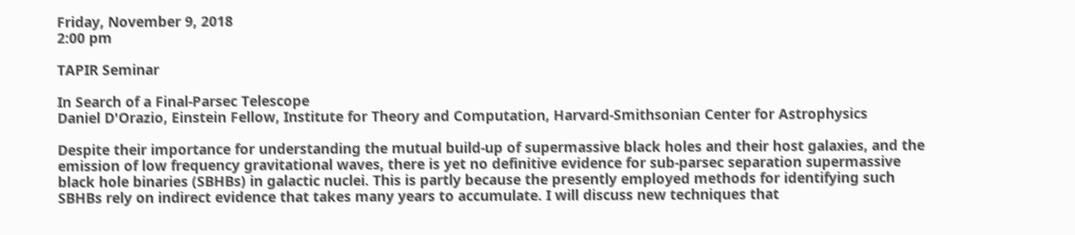Friday, November 9, 2018
2:00 pm

TAPIR Seminar

In Search of a Final-Parsec Telescope
Daniel D'Orazio, Einstein Fellow, Institute for Theory and Computation, Harvard-Smithsonian Center for Astrophysics

Despite their importance for understanding the mutual build-up of supermassive black holes and their host galaxies, and the emission of low frequency gravitational waves, there is yet no definitive evidence for sub-parsec separation supermassive black hole binaries (SBHBs) in galactic nuclei. This is partly because the presently employed methods for identifying such SBHBs rely on indirect evidence that takes many years to accumulate. I will discuss new techniques that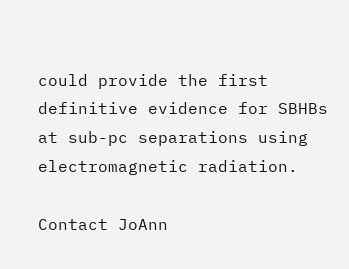could provide the first definitive evidence for SBHBs at sub-pc separations using electromagnetic radiation.

Contact JoAnn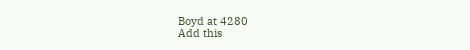Boyd at 4280
Add this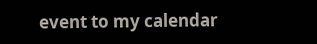event to my calendar